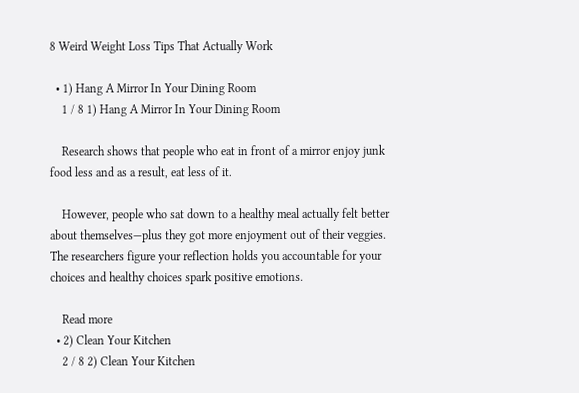8 Weird Weight Loss Tips That Actually Work

  • 1) Hang A Mirror In Your Dining Room
    1 / 8 1) Hang A Mirror In Your Dining Room

    Research shows that people who eat in front of a mirror enjoy junk food less and as a result, eat less of it.

    However, people who sat down to a healthy meal actually felt better about themselves—plus they got more enjoyment out of their veggies. The researchers figure your reflection holds you accountable for your choices and healthy choices spark positive emotions.

    Read more
  • 2) Clean Your Kitchen
    2 / 8 2) Clean Your Kitchen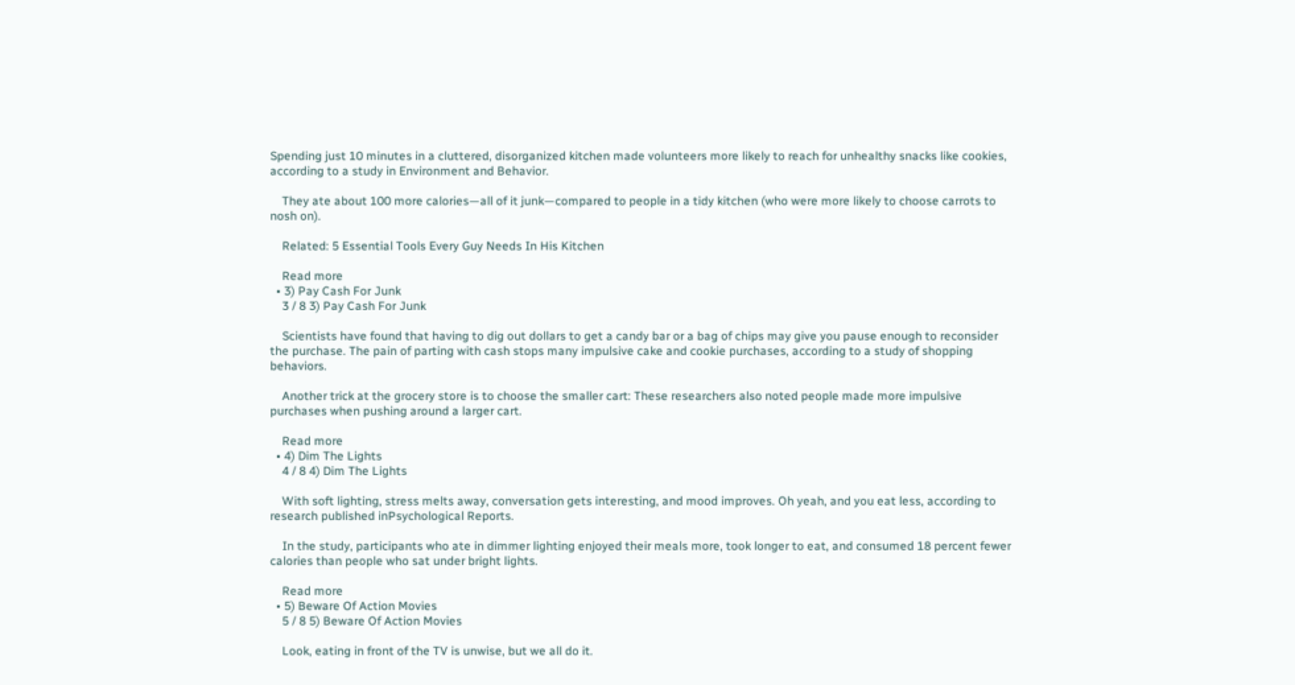Spending just 10 minutes in a cluttered, disorganized kitchen made volunteers more likely to reach for unhealthy snacks like cookies, according to a study in Environment and Behavior.

    They ate about 100 more calories—all of it junk—compared to people in a tidy kitchen (who were more likely to choose carrots to nosh on).

    Related: 5 Essential Tools Every Guy Needs In His Kitchen

    Read more
  • 3) Pay Cash For Junk
    3 / 8 3) Pay Cash For Junk

    Scientists have found that having to dig out dollars to get a candy bar or a bag of chips may give you pause enough to reconsider the purchase. The pain of parting with cash stops many impulsive cake and cookie purchases, according to a study of shopping behaviors.

    Another trick at the grocery store is to choose the smaller cart: These researchers also noted people made more impulsive purchases when pushing around a larger cart.

    Read more
  • 4) Dim The Lights
    4 / 8 4) Dim The Lights

    With soft lighting, stress melts away, conversation gets interesting, and mood improves. Oh yeah, and you eat less, according to research published inPsychological Reports.

    In the study, participants who ate in dimmer lighting enjoyed their meals more, took longer to eat, and consumed 18 percent fewer calories than people who sat under bright lights.

    Read more
  • 5) Beware Of Action Movies
    5 / 8 5) Beware Of Action Movies

    Look, eating in front of the TV is unwise, but we all do it.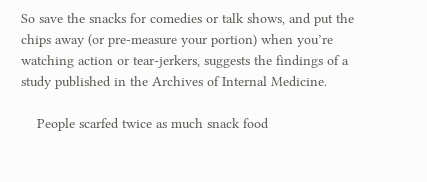So save the snacks for comedies or talk shows, and put the chips away (or pre-measure your portion) when you’re watching action or tear-jerkers, suggests the findings of a study published in the Archives of Internal Medicine.

    People scarfed twice as much snack food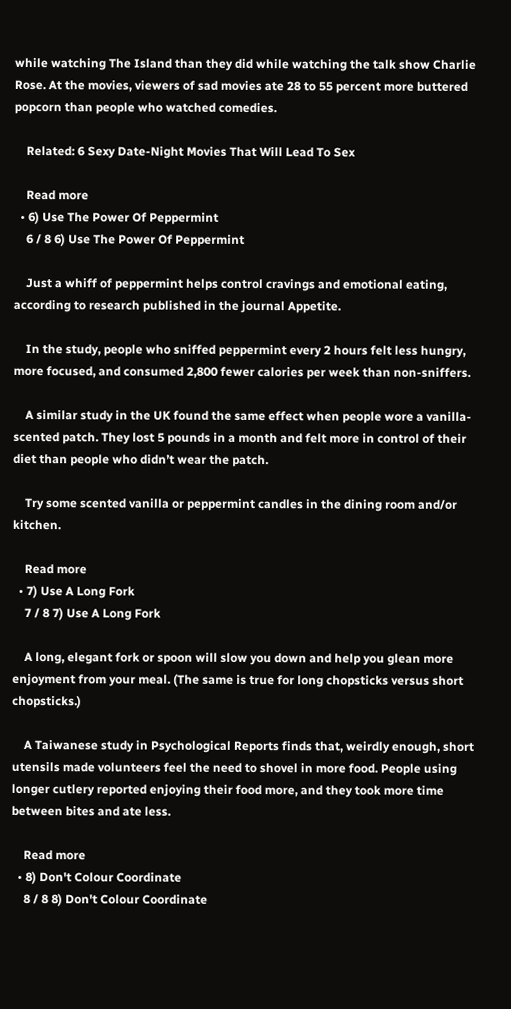while watching The Island than they did while watching the talk show Charlie Rose. At the movies, viewers of sad movies ate 28 to 55 percent more buttered popcorn than people who watched comedies.

    Related: 6 Sexy Date-Night Movies That Will Lead To Sex

    Read more
  • 6) Use The Power Of Peppermint
    6 / 8 6) Use The Power Of Peppermint

    Just a whiff of peppermint helps control cravings and emotional eating, according to research published in the journal Appetite.

    In the study, people who sniffed peppermint every 2 hours felt less hungry, more focused, and consumed 2,800 fewer calories per week than non-sniffers.

    A similar study in the UK found the same effect when people wore a vanilla-scented patch. They lost 5 pounds in a month and felt more in control of their diet than people who didn’t wear the patch.

    Try some scented vanilla or peppermint candles in the dining room and/or kitchen.

    Read more
  • 7) Use A Long Fork
    7 / 8 7) Use A Long Fork

    A long, elegant fork or spoon will slow you down and help you glean more enjoyment from your meal. (The same is true for long chopsticks versus short chopsticks.)

    A Taiwanese study in Psychological Reports finds that, weirdly enough, short utensils made volunteers feel the need to shovel in more food. People using longer cutlery reported enjoying their food more, and they took more time between bites and ate less.

    Read more
  • 8) Don't Colour Coordinate
    8 / 8 8) Don't Colour Coordinate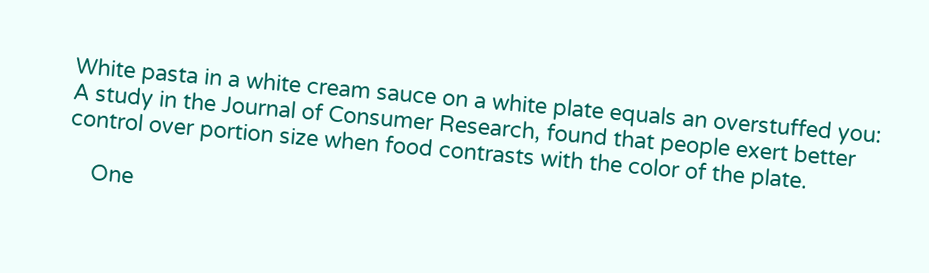White pasta in a white cream sauce on a white plate equals an overstuffed you: A study in the Journal of Consumer Research, found that people exert better control over portion size when food contrasts with the color of the plate.

    One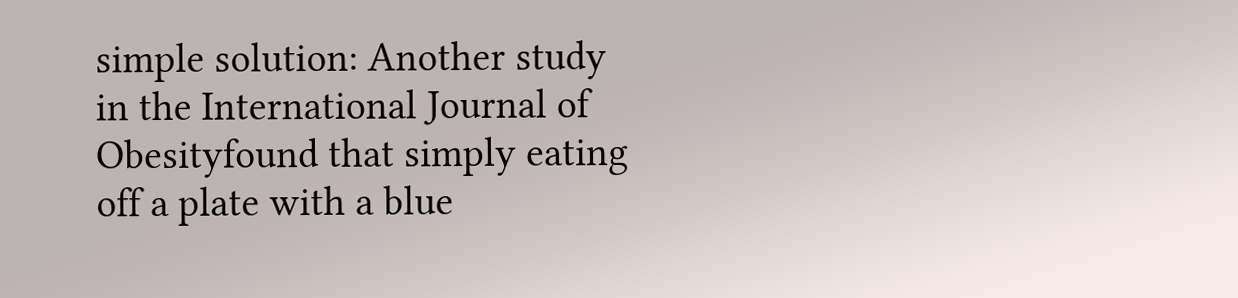simple solution: Another study in the International Journal of Obesityfound that simply eating off a plate with a blue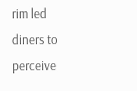rim led diners to perceive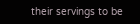their servings to be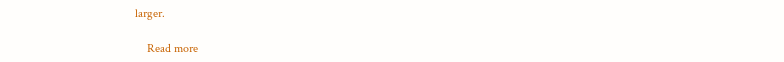larger.

    Read more